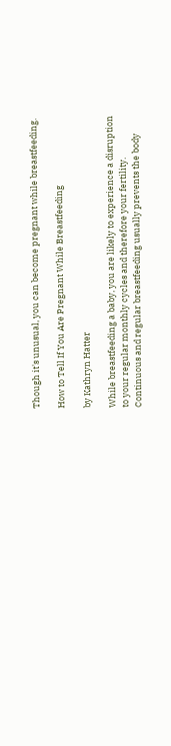Though it's unusual, you can become pregnant while breastfeeding.

How to Tell If You Are Pregnant While Breastfeeding

by Kathryn Hatter

While breastfeeding a baby, you are likely to experience a disruption to your regular monthly cycles and therefore your fertility. Continuous and regular breastfeeding usually prevents the body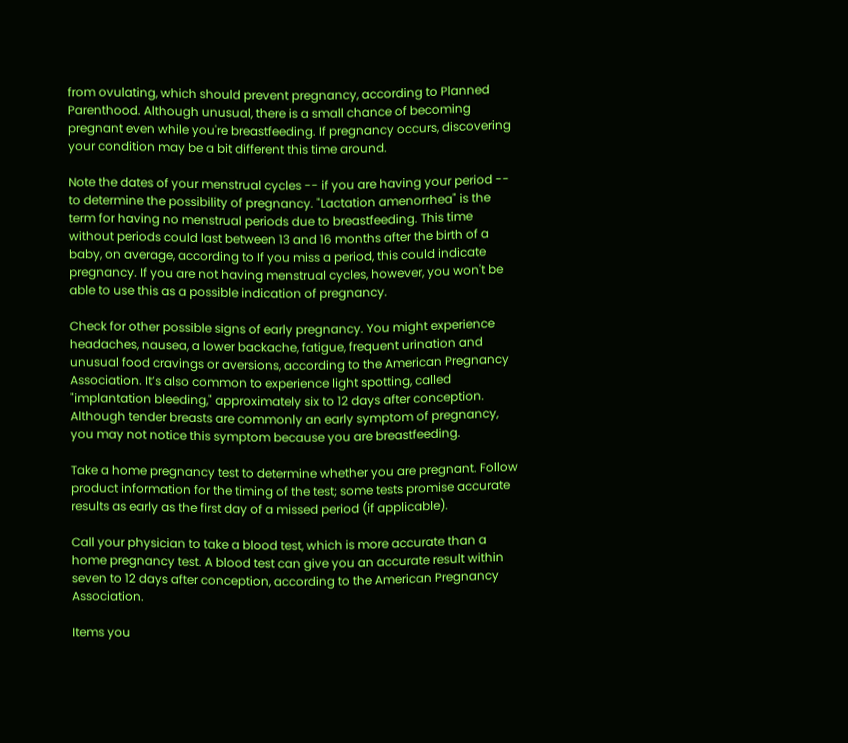from ovulating, which should prevent pregnancy, according to Planned Parenthood. Although unusual, there is a small chance of becoming pregnant even while you're breastfeeding. If pregnancy occurs, discovering your condition may be a bit different this time around.

Note the dates of your menstrual cycles -- if you are having your period -- to determine the possibility of pregnancy. "Lactation amenorrhea" is the term for having no menstrual periods due to breastfeeding. This time without periods could last between 13 and 16 months after the birth of a baby, on average, according to If you miss a period, this could indicate pregnancy. If you are not having menstrual cycles, however, you won't be able to use this as a possible indication of pregnancy.

Check for other possible signs of early pregnancy. You might experience headaches, nausea, a lower backache, fatigue, frequent urination and unusual food cravings or aversions, according to the American Pregnancy Association. It’s also common to experience light spotting, called "implantation bleeding," approximately six to 12 days after conception. Although tender breasts are commonly an early symptom of pregnancy, you may not notice this symptom because you are breastfeeding.

Take a home pregnancy test to determine whether you are pregnant. Follow product information for the timing of the test; some tests promise accurate results as early as the first day of a missed period (if applicable).

Call your physician to take a blood test, which is more accurate than a home pregnancy test. A blood test can give you an accurate result within seven to 12 days after conception, according to the American Pregnancy Association.

Items you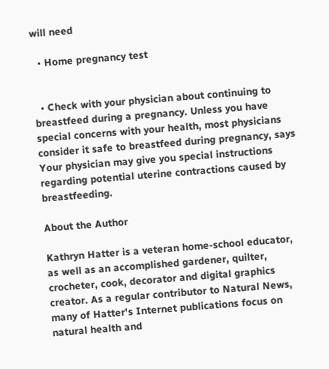will need

  • Home pregnancy test


  • Check with your physician about continuing to breastfeed during a pregnancy. Unless you have special concerns with your health, most physicians consider it safe to breastfeed during pregnancy, says Your physician may give you special instructions regarding potential uterine contractions caused by breastfeeding.

About the Author

Kathryn Hatter is a veteran home-school educator, as well as an accomplished gardener, quilter, crocheter, cook, decorator and digital graphics creator. As a regular contributor to Natural News, many of Hatter's Internet publications focus on natural health and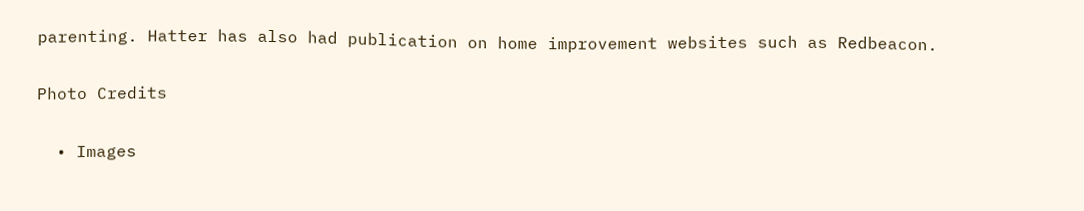parenting. Hatter has also had publication on home improvement websites such as Redbeacon.

Photo Credits

  • Images